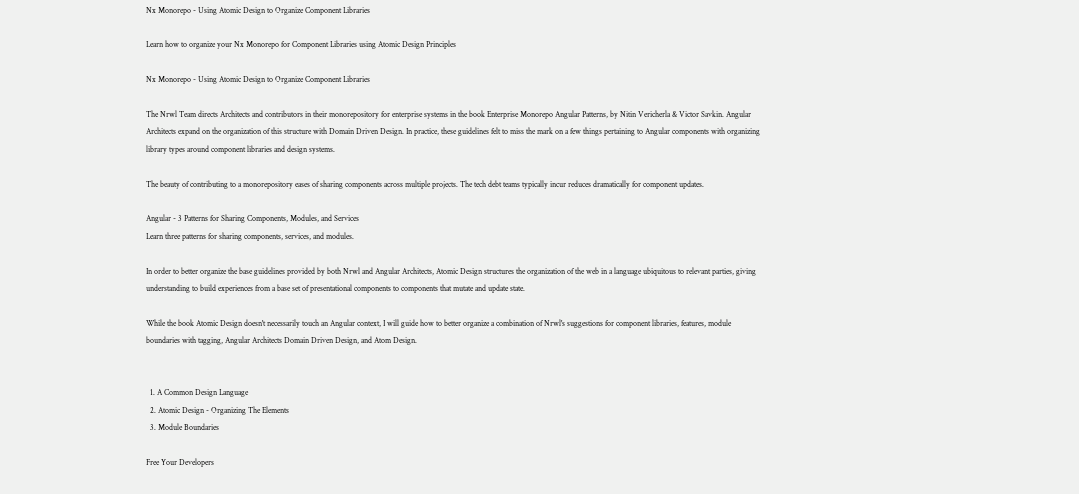Nx Monorepo - Using Atomic Design to Organize Component Libraries

Learn how to organize your Nx Monorepo for Component Libraries using Atomic Design Principles

Nx Monorepo - Using Atomic Design to Organize Component Libraries

The Nrwl Team directs Architects and contributors in their monorepository for enterprise systems in the book Enterprise Monorepo Angular Patterns, by Nitin Vericherla & Victor Savkin. Angular Architects expand on the organization of this structure with Domain Driven Design. In practice, these guidelines felt to miss the mark on a few things pertaining to Angular components with organizing library types around component libraries and design systems.

The beauty of contributing to a monorepository eases of sharing components across multiple projects. The tech debt teams typically incur reduces dramatically for component updates.

Angular - 3 Patterns for Sharing Components, Modules, and Services
Learn three patterns for sharing components, services, and modules.

In order to better organize the base guidelines provided by both Nrwl and Angular Architects, Atomic Design structures the organization of the web in a language ubiquitous to relevant parties, giving understanding to build experiences from a base set of presentational components to components that mutate and update state.

While the book Atomic Design doesn't necessarily touch an Angular context, I will guide how to better organize a combination of Nrwl's suggestions for component libraries, features, module boundaries with tagging, Angular Architects Domain Driven Design, and Atom Design.


  1. A Common Design Language
  2. Atomic Design - Organizing The Elements
  3. Module Boundaries

Free Your Developers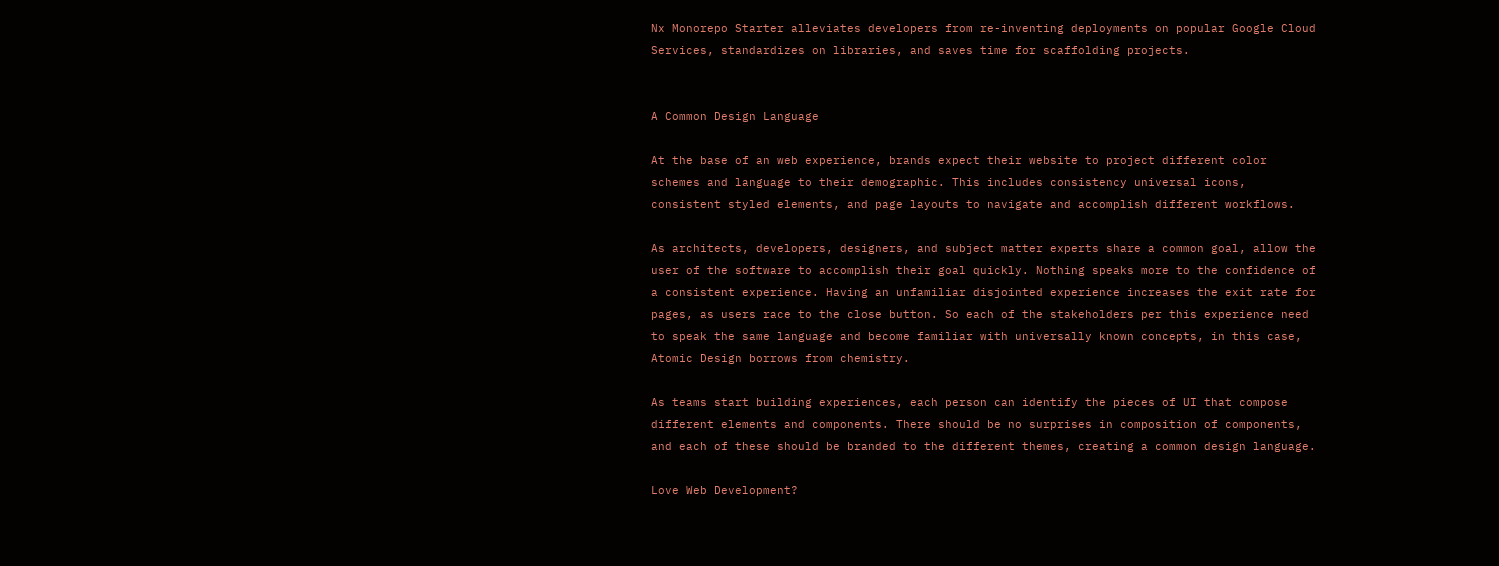Nx Monorepo Starter alleviates developers from re-inventing deployments on popular Google Cloud Services, standardizes on libraries, and saves time for scaffolding projects.


A Common Design Language

At the base of an web experience, brands expect their website to project different color schemes and language to their demographic. This includes consistency universal icons, consistent styled elements, and page layouts to navigate and accomplish different workflows.

As architects, developers, designers, and subject matter experts share a common goal, allow the user of the software to accomplish their goal quickly. Nothing speaks more to the confidence of a consistent experience. Having an unfamiliar disjointed experience increases the exit rate for pages, as users race to the close button. So each of the stakeholders per this experience need to speak the same language and become familiar with universally known concepts, in this case, Atomic Design borrows from chemistry.

As teams start building experiences, each person can identify the pieces of UI that compose different elements and components. There should be no surprises in composition of components, and each of these should be branded to the different themes, creating a common design language.

Love Web Development?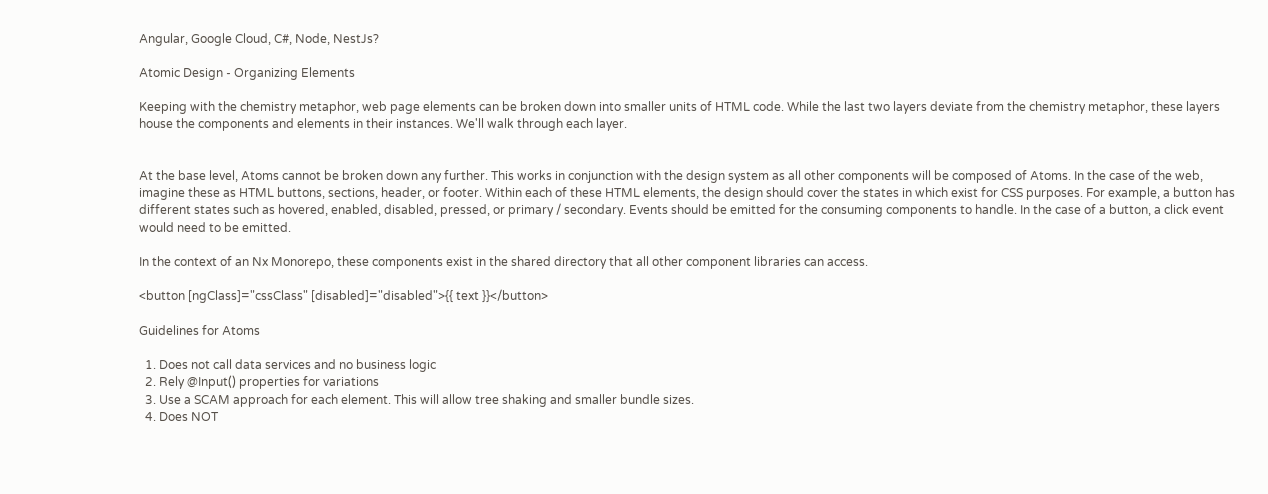Angular, Google Cloud, C#, Node, NestJs?

Atomic Design - Organizing Elements

Keeping with the chemistry metaphor, web page elements can be broken down into smaller units of HTML code. While the last two layers deviate from the chemistry metaphor, these layers house the components and elements in their instances. We'll walk through each layer.


At the base level, Atoms cannot be broken down any further. This works in conjunction with the design system as all other components will be composed of Atoms. In the case of the web, imagine these as HTML buttons, sections, header, or footer. Within each of these HTML elements, the design should cover the states in which exist for CSS purposes. For example, a button has different states such as hovered, enabled, disabled, pressed, or primary / secondary. Events should be emitted for the consuming components to handle. In the case of a button, a click event would need to be emitted.

In the context of an Nx Monorepo, these components exist in the shared directory that all other component libraries can access.

<button [ngClass]="cssClass" [disabled]="disabled">{{ text }}</button>

Guidelines for Atoms

  1. Does not call data services and no business logic
  2. Rely @Input() properties for variations
  3. Use a SCAM approach for each element. This will allow tree shaking and smaller bundle sizes.
  4. Does NOT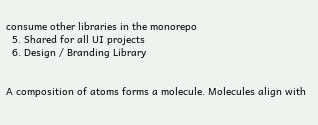consume other libraries in the monorepo
  5. Shared for all UI projects
  6. Design / Branding Library


A composition of atoms forms a molecule. Molecules align with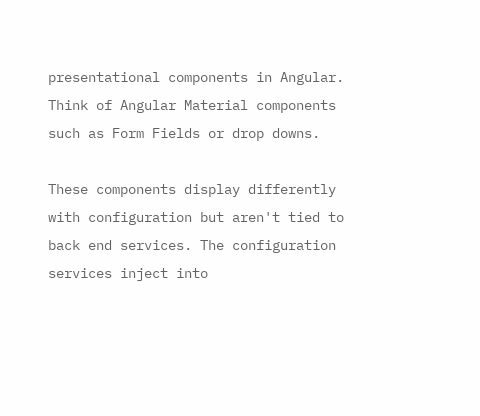presentational components in Angular. Think of Angular Material components such as Form Fields or drop downs.

These components display differently with configuration but aren't tied to back end services. The configuration services inject into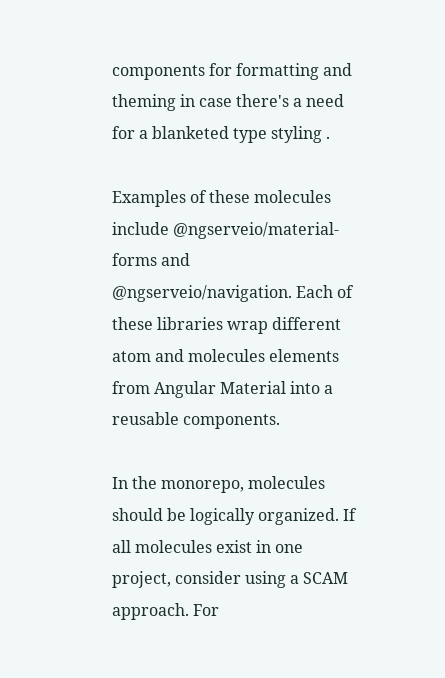components for formatting and theming in case there's a need for a blanketed type styling .

Examples of these molecules include @ngserveio/material-forms and @ngserveio/navigation. Each of these libraries wrap different atom and molecules elements from Angular Material into a reusable components.

In the monorepo, molecules should be logically organized. If all molecules exist in one project, consider using a SCAM approach. For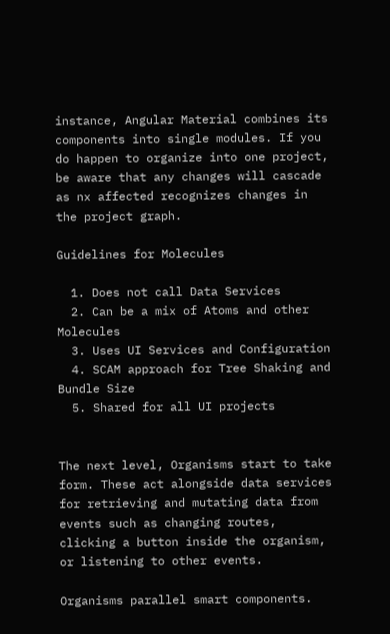instance, Angular Material combines its components into single modules. If you do happen to organize into one project, be aware that any changes will cascade as nx affected recognizes changes in the project graph.

Guidelines for Molecules

  1. Does not call Data Services
  2. Can be a mix of Atoms and other Molecules
  3. Uses UI Services and Configuration
  4. SCAM approach for Tree Shaking and Bundle Size
  5. Shared for all UI projects


The next level, Organisms start to take form. These act alongside data services for retrieving and mutating data from events such as changing routes, clicking a button inside the organism, or listening to other events.

Organisms parallel smart components.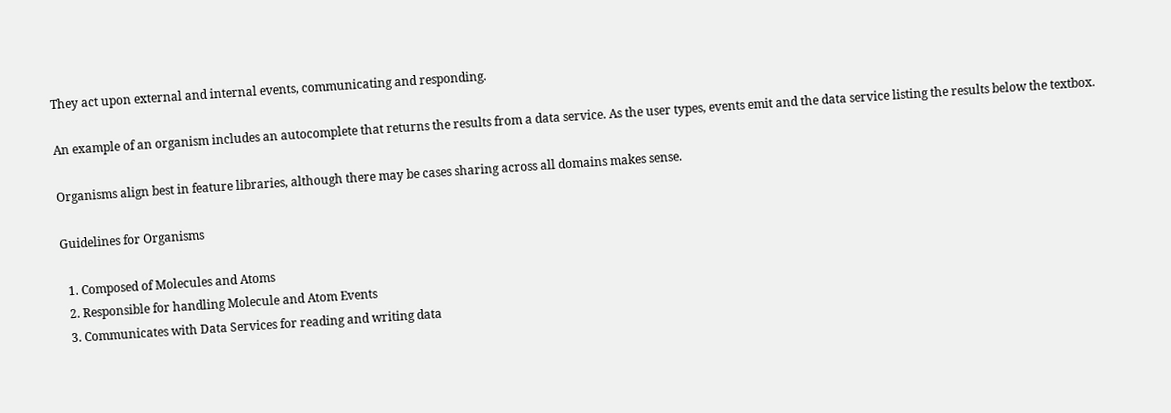They act upon external and internal events, communicating and responding.

An example of an organism includes an autocomplete that returns the results from a data service. As the user types, events emit and the data service listing the results below the textbox.

Organisms align best in feature libraries, although there may be cases sharing across all domains makes sense.

Guidelines for Organisms

  1. Composed of Molecules and Atoms
  2. Responsible for handling Molecule and Atom Events
  3. Communicates with Data Services for reading and writing data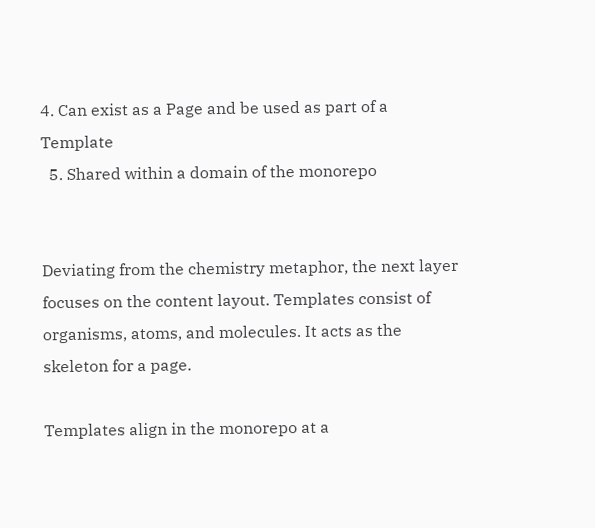4. Can exist as a Page and be used as part of a Template
  5. Shared within a domain of the monorepo


Deviating from the chemistry metaphor, the next layer focuses on the content layout. Templates consist of organisms, atoms, and molecules. It acts as the skeleton for a page.

Templates align in the monorepo at a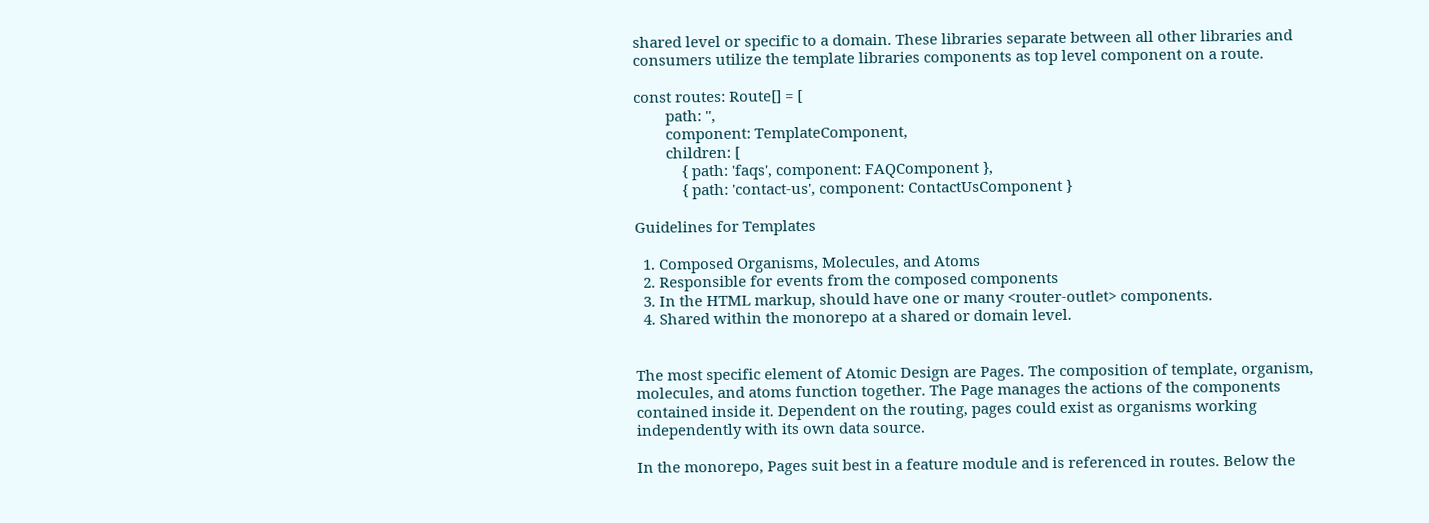shared level or specific to a domain. These libraries separate between all other libraries and consumers utilize the template libraries components as top level component on a route.

const routes: Route[] = [
        path: '',
        component: TemplateComponent,
        children: [
            { path: 'faqs', component: FAQComponent },
            { path: 'contact-us', component: ContactUsComponent }

Guidelines for Templates

  1. Composed Organisms, Molecules, and Atoms
  2. Responsible for events from the composed components
  3. In the HTML markup, should have one or many <router-outlet> components.
  4. Shared within the monorepo at a shared or domain level.


The most specific element of Atomic Design are Pages. The composition of template, organism, molecules, and atoms function together. The Page manages the actions of the components contained inside it. Dependent on the routing, pages could exist as organisms working independently with its own data source.

In the monorepo, Pages suit best in a feature module and is referenced in routes. Below the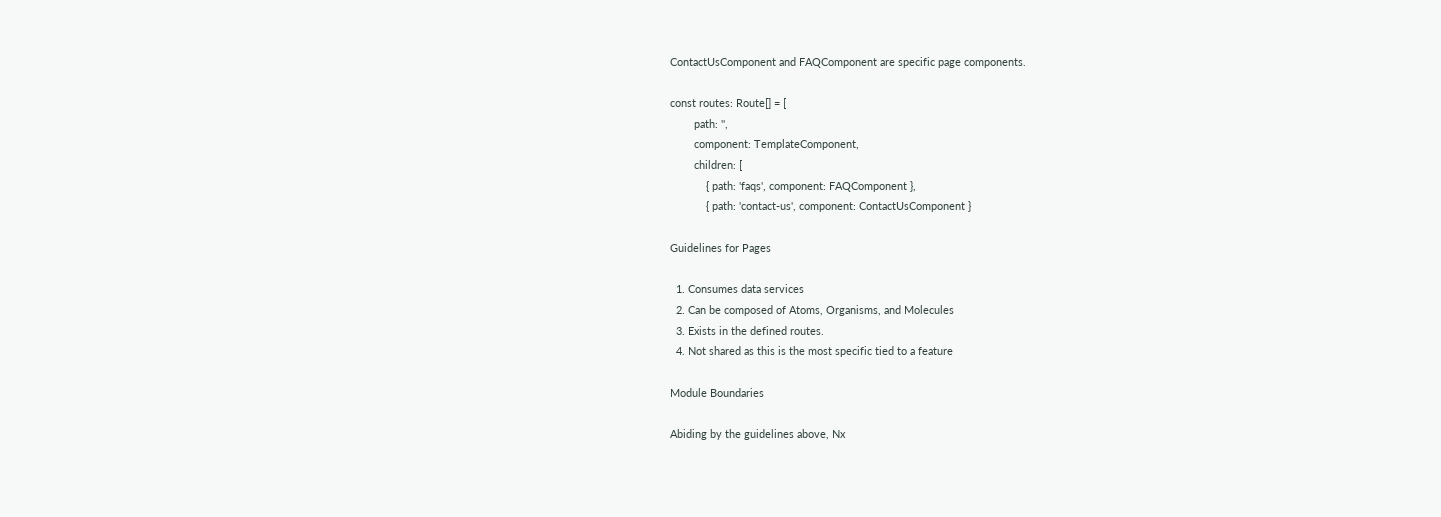ContactUsComponent and FAQComponent are specific page components.

const routes: Route[] = [
        path: '',
        component: TemplateComponent,
        children: [
            { path: 'faqs', component: FAQComponent },
            { path: 'contact-us', component: ContactUsComponent }

Guidelines for Pages

  1. Consumes data services
  2. Can be composed of Atoms, Organisms, and Molecules
  3. Exists in the defined routes.
  4. Not shared as this is the most specific tied to a feature

Module Boundaries

Abiding by the guidelines above, Nx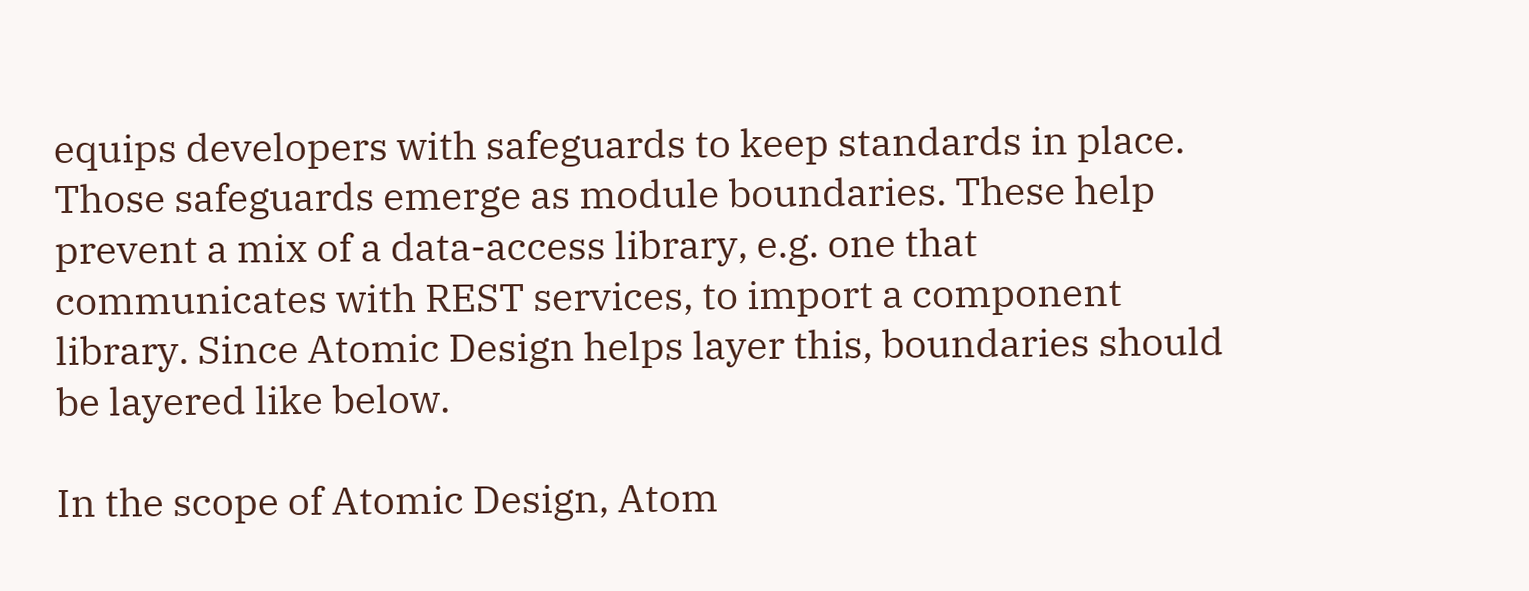equips developers with safeguards to keep standards in place. Those safeguards emerge as module boundaries. These help prevent a mix of a data-access library, e.g. one that communicates with REST services, to import a component library. Since Atomic Design helps layer this, boundaries should be layered like below.

In the scope of Atomic Design, Atom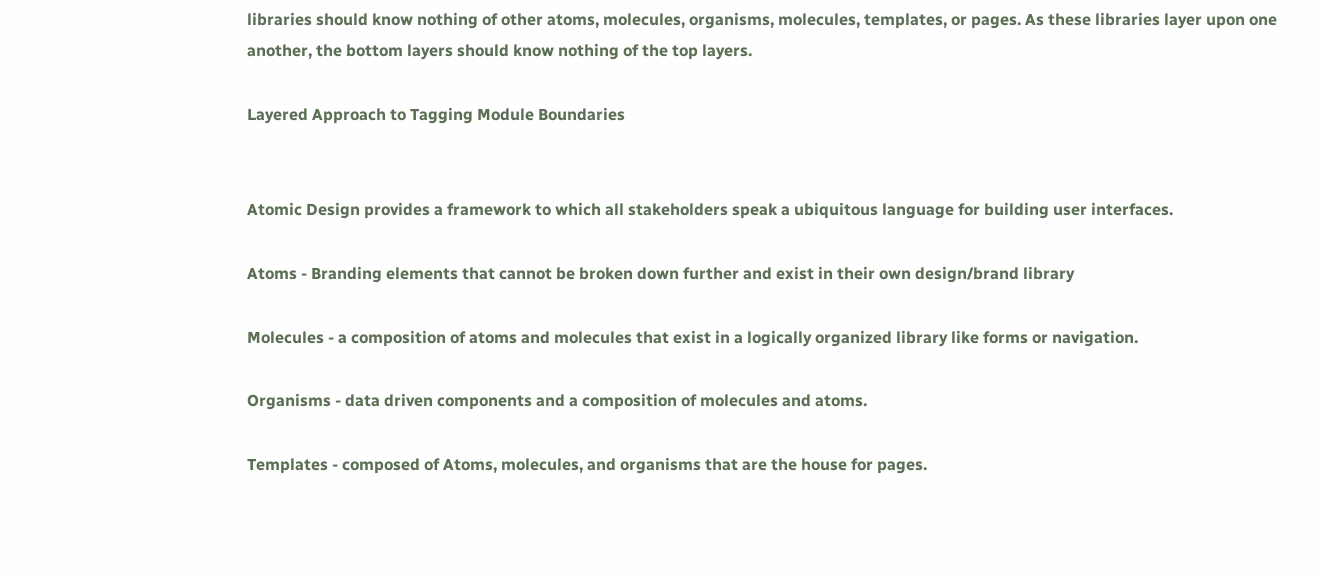libraries should know nothing of other atoms, molecules, organisms, molecules, templates, or pages. As these libraries layer upon one another, the bottom layers should know nothing of the top layers.

Layered Approach to Tagging Module Boundaries


Atomic Design provides a framework to which all stakeholders speak a ubiquitous language for building user interfaces.

Atoms - Branding elements that cannot be broken down further and exist in their own design/brand library

Molecules - a composition of atoms and molecules that exist in a logically organized library like forms or navigation.

Organisms - data driven components and a composition of molecules and atoms.

Templates - composed of Atoms, molecules, and organisms that are the house for pages.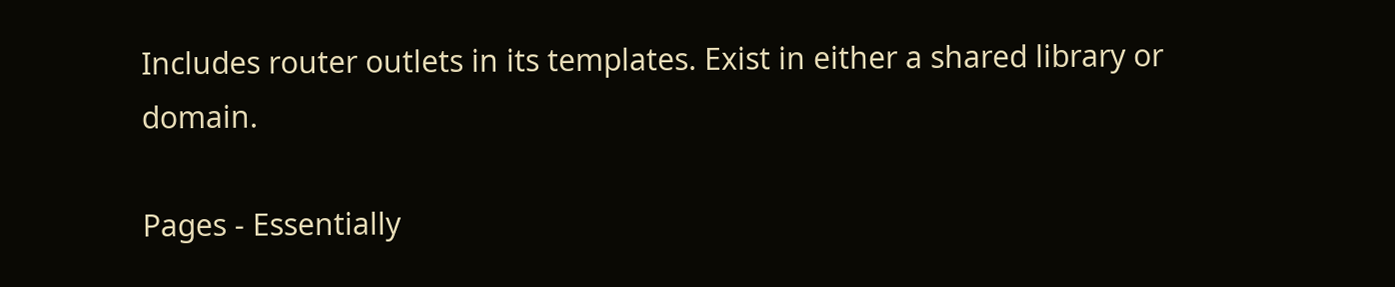Includes router outlets in its templates. Exist in either a shared library or domain.

Pages - Essentially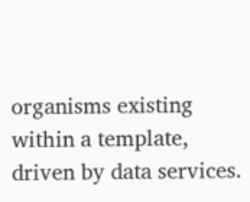organisms existing within a template, driven by data services.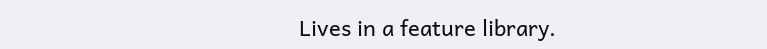Lives in a feature library.